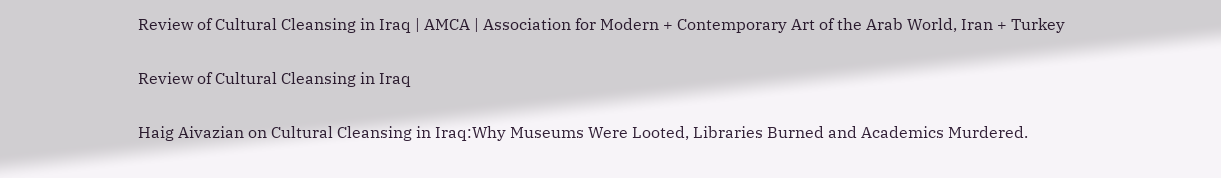Review of Cultural Cleansing in Iraq | AMCA | Association for Modern + Contemporary Art of the Arab World, Iran + Turkey

Review of Cultural Cleansing in Iraq

Haig Aivazian on Cultural Cleansing in Iraq:Why Museums Were Looted, Libraries Burned and Academics Murdered.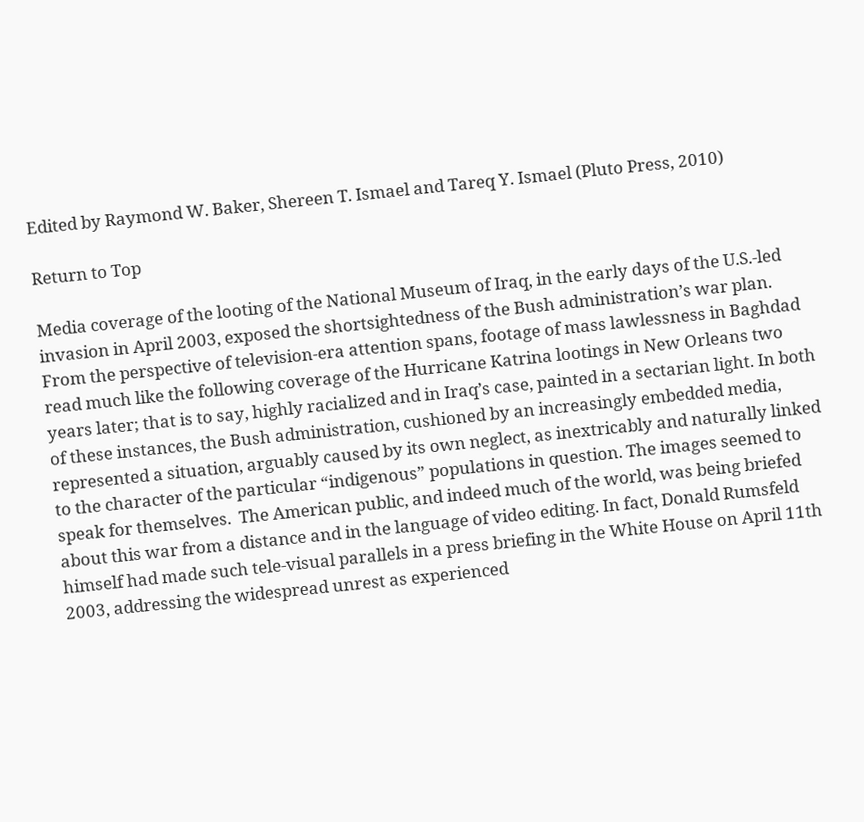Edited by Raymond W. Baker, Shereen T. Ismael and Tareq Y. Ismael (Pluto Press, 2010)

Return to Top

Media coverage of the looting of the National Museum of Iraq, in the early days of the U.S.-led invasion in April 2003, exposed the shortsightedness of the Bush administration’s war plan. From the perspective of television-era attention spans, footage of mass lawlessness in Baghdad read much like the following coverage of the Hurricane Katrina lootings in New Orleans two years later; that is to say, highly racialized and in Iraq’s case, painted in a sectarian light. In both of these instances, the Bush administration, cushioned by an increasingly embedded media, represented a situation, arguably caused by its own neglect, as inextricably and naturally linked  to the character of the particular “indigenous” populations in question. The images seemed to speak for themselves.  The American public, and indeed much of the world, was being briefed about this war from a distance and in the language of video editing. In fact, Donald Rumsfeld himself had made such tele-visual parallels in a press briefing in the White House on April 11th 2003, addressing the widespread unrest as experienced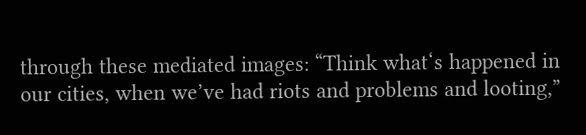through these mediated images: “Think what‘s happened in our cities, when we’ve had riots and problems and looting,”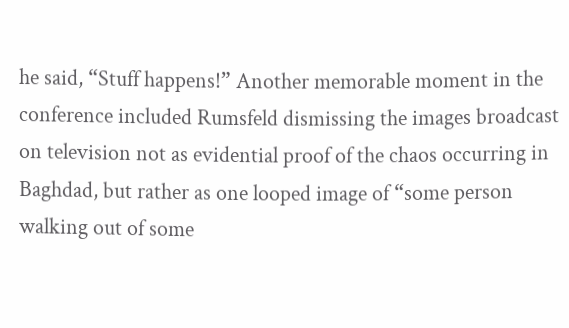he said, “Stuff happens!” Another memorable moment in the conference included Rumsfeld dismissing the images broadcast on television not as evidential proof of the chaos occurring in Baghdad, but rather as one looped image of “some person walking out of some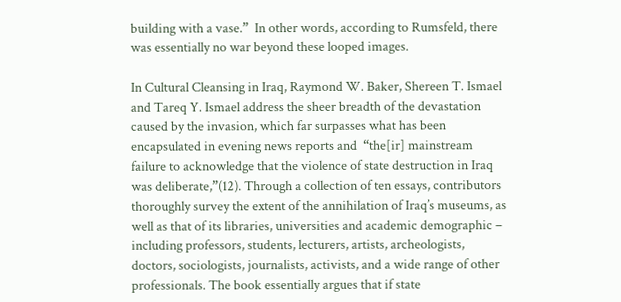building with a vase.”  In other words, according to Rumsfeld, there was essentially no war beyond these looped images.

In Cultural Cleansing in Iraq, Raymond W. Baker, Shereen T. Ismael and Tareq Y. Ismael address the sheer breadth of the devastation caused by the invasion, which far surpasses what has been encapsulated in evening news reports and  “the[ir] mainstream failure to acknowledge that the violence of state destruction in Iraq was deliberate,”(12). Through a collection of ten essays, contributors thoroughly survey the extent of the annihilation of Iraq’s museums, as well as that of its libraries, universities and academic demographic – including professors, students, lecturers, artists, archeologists, doctors, sociologists, journalists, activists, and a wide range of other professionals. The book essentially argues that if state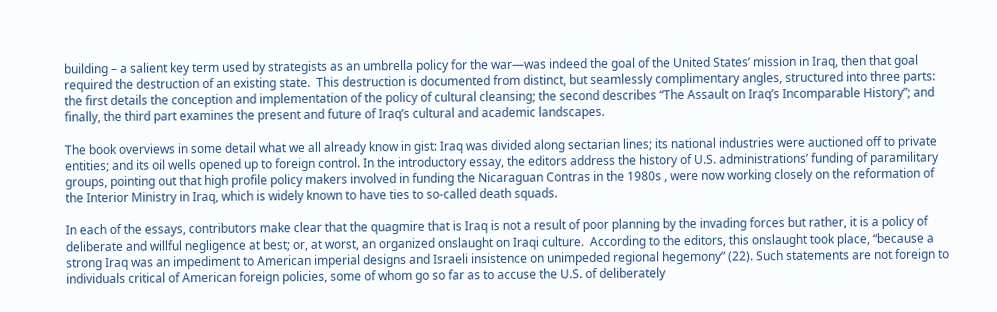building – a salient key term used by strategists as an umbrella policy for the war—was indeed the goal of the United States’ mission in Iraq, then that goal required the destruction of an existing state.  This destruction is documented from distinct, but seamlessly complimentary angles, structured into three parts: the first details the conception and implementation of the policy of cultural cleansing; the second describes “The Assault on Iraq’s Incomparable History”; and finally, the third part examines the present and future of Iraq’s cultural and academic landscapes.

The book overviews in some detail what we all already know in gist: Iraq was divided along sectarian lines; its national industries were auctioned off to private entities; and its oil wells opened up to foreign control. In the introductory essay, the editors address the history of U.S. administrations’ funding of paramilitary groups, pointing out that high profile policy makers involved in funding the Nicaraguan Contras in the 1980s , were now working closely on the reformation of the Interior Ministry in Iraq, which is widely known to have ties to so-called death squads.

In each of the essays, contributors make clear that the quagmire that is Iraq is not a result of poor planning by the invading forces but rather, it is a policy of deliberate and willful negligence at best; or, at worst, an organized onslaught on Iraqi culture.  According to the editors, this onslaught took place, “because a strong Iraq was an impediment to American imperial designs and Israeli insistence on unimpeded regional hegemony” (22). Such statements are not foreign to individuals critical of American foreign policies, some of whom go so far as to accuse the U.S. of deliberately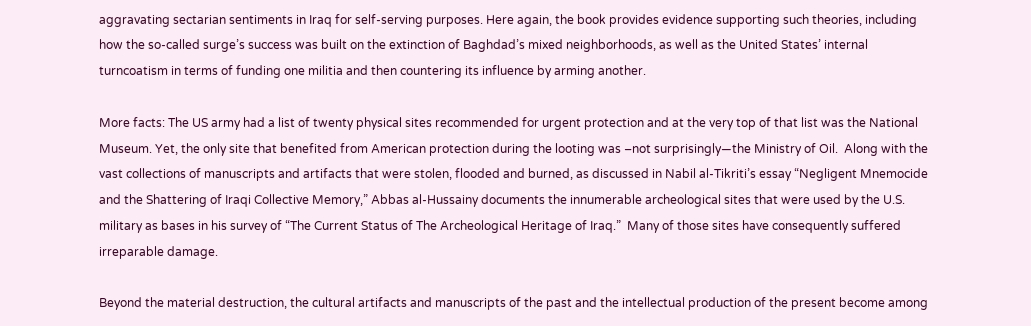aggravating sectarian sentiments in Iraq for self-serving purposes. Here again, the book provides evidence supporting such theories, including how the so-called surge’s success was built on the extinction of Baghdad’s mixed neighborhoods, as well as the United States’ internal turncoatism in terms of funding one militia and then countering its influence by arming another.

More facts: The US army had a list of twenty physical sites recommended for urgent protection and at the very top of that list was the National Museum. Yet, the only site that benefited from American protection during the looting was –not surprisingly—the Ministry of Oil.  Along with the vast collections of manuscripts and artifacts that were stolen, flooded and burned, as discussed in Nabil al-Tikriti’s essay “Negligent Mnemocide and the Shattering of Iraqi Collective Memory,” Abbas al-Hussainy documents the innumerable archeological sites that were used by the U.S. military as bases in his survey of “The Current Status of The Archeological Heritage of Iraq.”  Many of those sites have consequently suffered irreparable damage.

Beyond the material destruction, the cultural artifacts and manuscripts of the past and the intellectual production of the present become among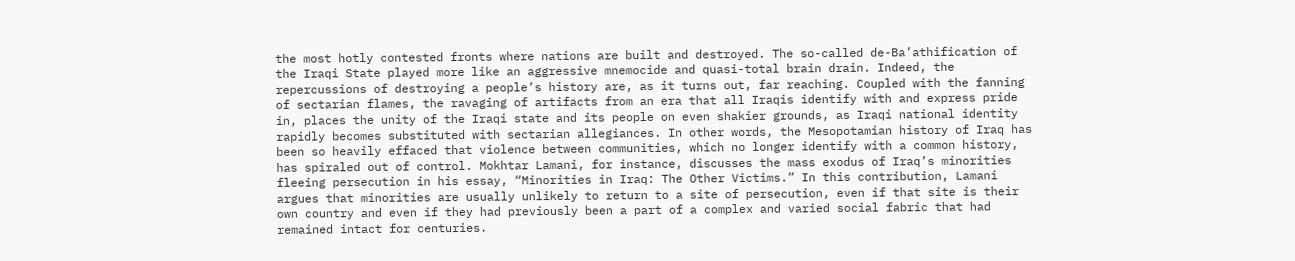the most hotly contested fronts where nations are built and destroyed. The so-called de-Ba’athification of the Iraqi State played more like an aggressive mnemocide and quasi-total brain drain. Indeed, the repercussions of destroying a people’s history are, as it turns out, far reaching. Coupled with the fanning of sectarian flames, the ravaging of artifacts from an era that all Iraqis identify with and express pride in, places the unity of the Iraqi state and its people on even shakier grounds, as Iraqi national identity rapidly becomes substituted with sectarian allegiances. In other words, the Mesopotamian history of Iraq has been so heavily effaced that violence between communities, which no longer identify with a common history, has spiraled out of control. Mokhtar Lamani, for instance, discusses the mass exodus of Iraq’s minorities fleeing persecution in his essay, “Minorities in Iraq: The Other Victims.” In this contribution, Lamani argues that minorities are usually unlikely to return to a site of persecution, even if that site is their own country and even if they had previously been a part of a complex and varied social fabric that had remained intact for centuries.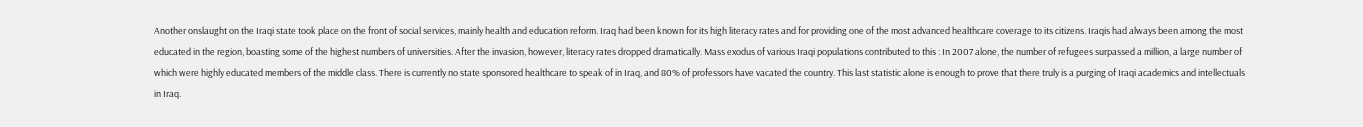Another onslaught on the Iraqi state took place on the front of social services, mainly health and education reform. Iraq had been known for its high literacy rates and for providing one of the most advanced healthcare coverage to its citizens. Iraqis had always been among the most educated in the region, boasting some of the highest numbers of universities. After the invasion, however, literacy rates dropped dramatically. Mass exodus of various Iraqi populations contributed to this : In 2007 alone, the number of refugees surpassed a million, a large number of which were highly educated members of the middle class. There is currently no state sponsored healthcare to speak of in Iraq, and 80% of professors have vacated the country. This last statistic alone is enough to prove that there truly is a purging of Iraqi academics and intellectuals in Iraq.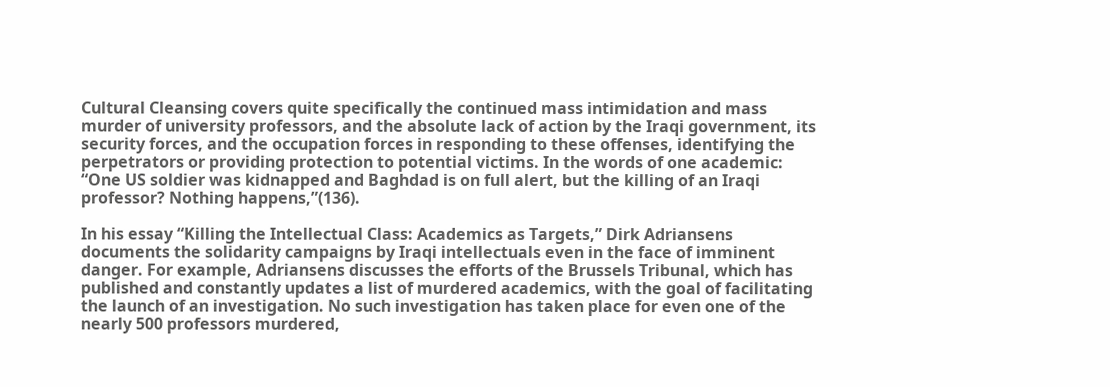Cultural Cleansing covers quite specifically the continued mass intimidation and mass murder of university professors, and the absolute lack of action by the Iraqi government, its security forces, and the occupation forces in responding to these offenses, identifying the perpetrators or providing protection to potential victims. In the words of one academic: “One US soldier was kidnapped and Baghdad is on full alert, but the killing of an Iraqi professor? Nothing happens,”(136).

In his essay “Killing the Intellectual Class: Academics as Targets,” Dirk Adriansens documents the solidarity campaigns by Iraqi intellectuals even in the face of imminent danger. For example, Adriansens discusses the efforts of the Brussels Tribunal, which has published and constantly updates a list of murdered academics, with the goal of facilitating the launch of an investigation. No such investigation has taken place for even one of the nearly 500 professors murdered,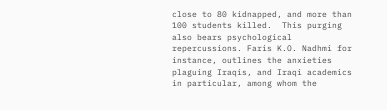close to 80 kidnapped, and more than 100 students killed.  This purging also bears psychological repercussions. Faris K.O. Nadhmi for instance, outlines the anxieties plaguing Iraqis, and Iraqi academics in particular, among whom the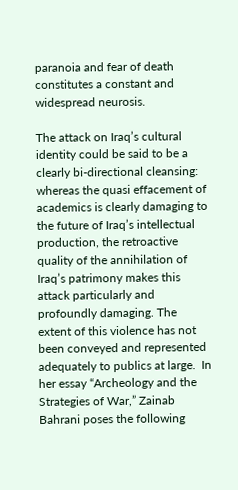paranoia and fear of death constitutes a constant and widespread neurosis.

The attack on Iraq’s cultural identity could be said to be a clearly bi-directional cleansing: whereas the quasi effacement of academics is clearly damaging to the future of Iraq’s intellectual production, the retroactive quality of the annihilation of Iraq’s patrimony makes this attack particularly and profoundly damaging. The extent of this violence has not been conveyed and represented adequately to publics at large.  In her essay “Archeology and the Strategies of War,” Zainab Bahrani poses the following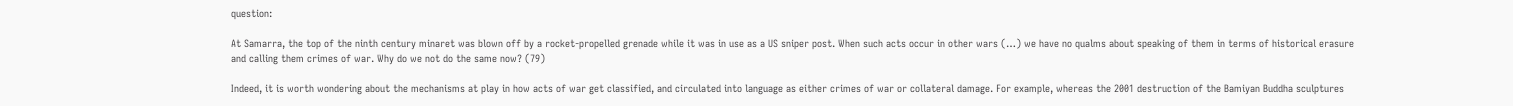question:

At Samarra, the top of the ninth century minaret was blown off by a rocket-propelled grenade while it was in use as a US sniper post. When such acts occur in other wars (…) we have no qualms about speaking of them in terms of historical erasure and calling them crimes of war. Why do we not do the same now? (79)

Indeed, it is worth wondering about the mechanisms at play in how acts of war get classified, and circulated into language as either crimes of war or collateral damage. For example, whereas the 2001 destruction of the Bamiyan Buddha sculptures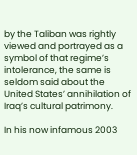by the Taliban was rightly viewed and portrayed as a symbol of that regime’s intolerance, the same is seldom said about the United States’ annihilation of Iraq’s cultural patrimony.

In his now infamous 2003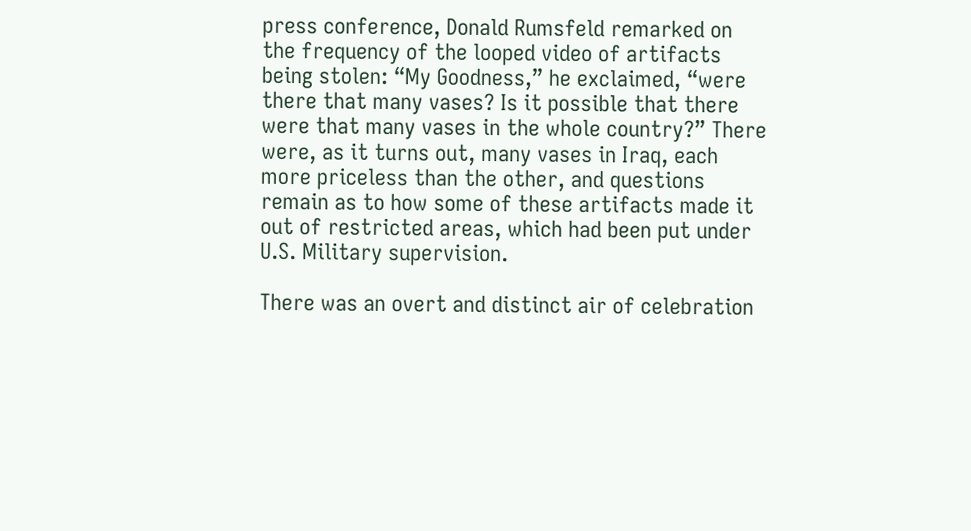press conference, Donald Rumsfeld remarked on the frequency of the looped video of artifacts being stolen: “My Goodness,” he exclaimed, “were there that many vases? Is it possible that there were that many vases in the whole country?” There were, as it turns out, many vases in Iraq, each more priceless than the other, and questions remain as to how some of these artifacts made it out of restricted areas, which had been put under U.S. Military supervision.

There was an overt and distinct air of celebration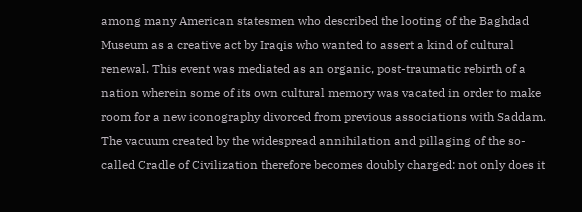among many American statesmen who described the looting of the Baghdad Museum as a creative act by Iraqis who wanted to assert a kind of cultural renewal. This event was mediated as an organic, post-traumatic rebirth of a nation wherein some of its own cultural memory was vacated in order to make room for a new iconography divorced from previous associations with Saddam. The vacuum created by the widespread annihilation and pillaging of the so-called Cradle of Civilization therefore becomes doubly charged: not only does it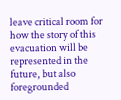leave critical room for how the story of this evacuation will be represented in the future, but also foregrounded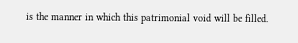is the manner in which this patrimonial void will be filled.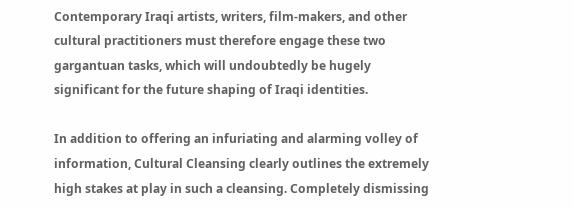Contemporary Iraqi artists, writers, film-makers, and other cultural practitioners must therefore engage these two gargantuan tasks, which will undoubtedly be hugely significant for the future shaping of Iraqi identities.

In addition to offering an infuriating and alarming volley of information, Cultural Cleansing clearly outlines the extremely high stakes at play in such a cleansing. Completely dismissing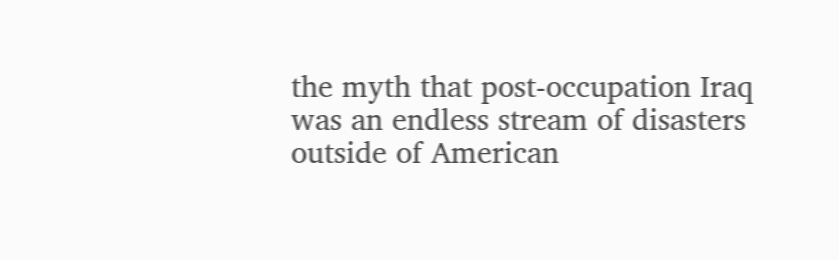the myth that post-occupation Iraq was an endless stream of disasters outside of American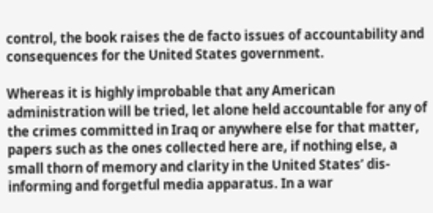control, the book raises the de facto issues of accountability and consequences for the United States government.

Whereas it is highly improbable that any American administration will be tried, let alone held accountable for any of the crimes committed in Iraq or anywhere else for that matter, papers such as the ones collected here are, if nothing else, a small thorn of memory and clarity in the United States’ dis-informing and forgetful media apparatus. In a war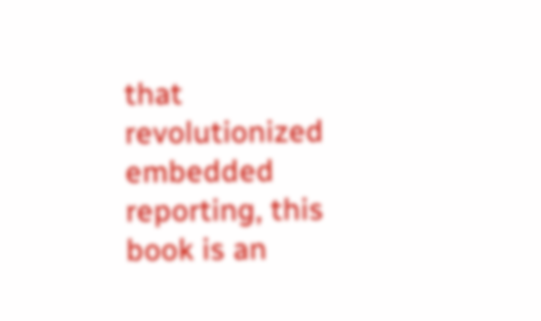that revolutionized embedded reporting, this book is an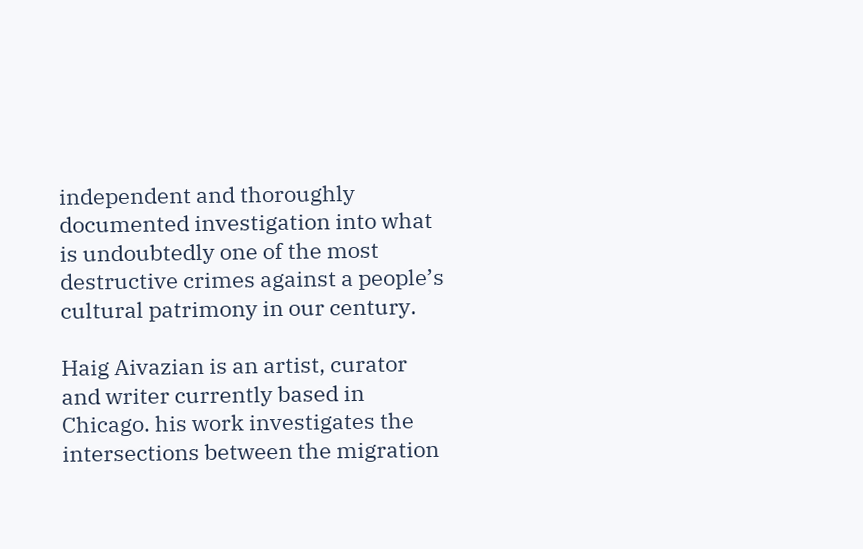independent and thoroughly documented investigation into what is undoubtedly one of the most destructive crimes against a people’s cultural patrimony in our century.

Haig Aivazian is an artist, curator and writer currently based in Chicago. his work investigates the intersections between the migration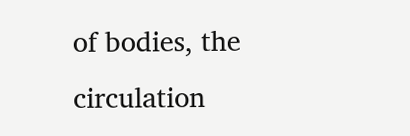of bodies, the circulation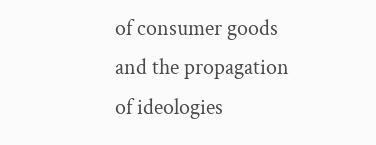of consumer goods and the propagation of ideologies